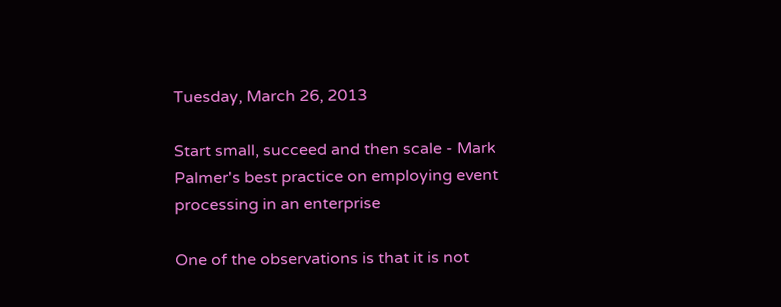Tuesday, March 26, 2013

Start small, succeed and then scale - Mark Palmer's best practice on employing event processing in an enterprise

One of the observations is that it is not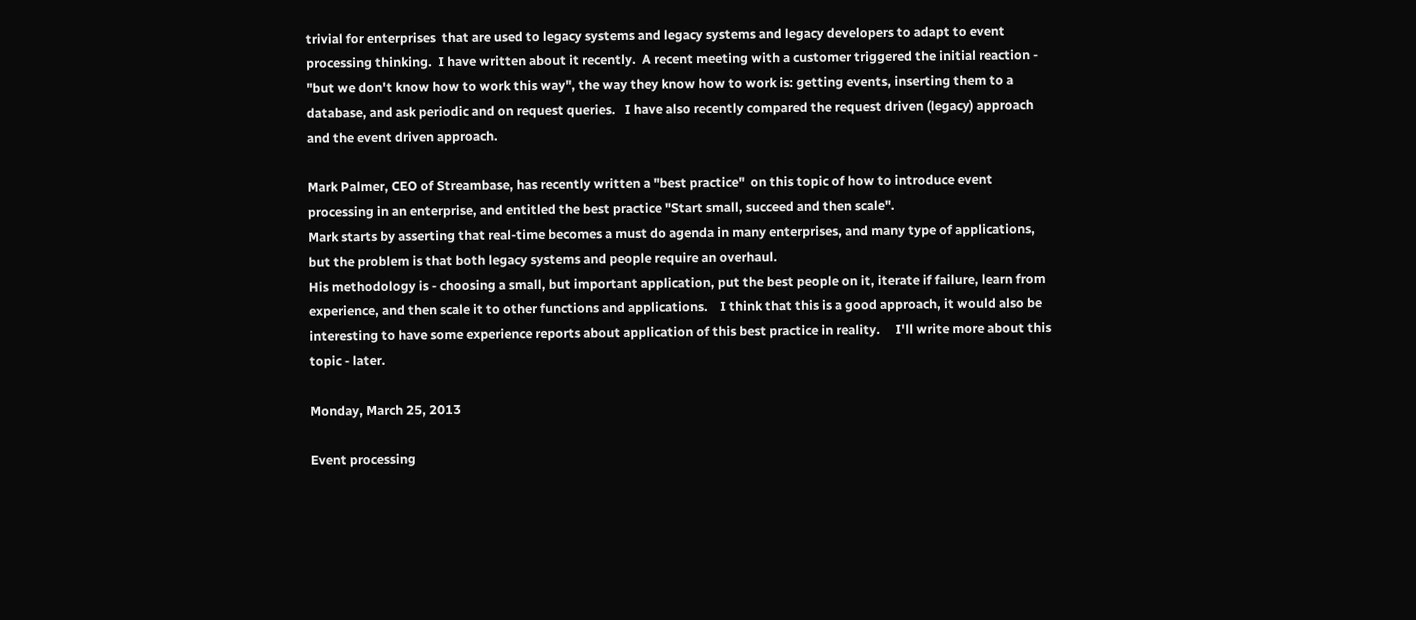trivial for enterprises  that are used to legacy systems and legacy systems and legacy developers to adapt to event processing thinking.  I have written about it recently.  A recent meeting with a customer triggered the initial reaction - "but we don't know how to work this way", the way they know how to work is: getting events, inserting them to a database, and ask periodic and on request queries.   I have also recently compared the request driven (legacy) approach and the event driven approach.

Mark Palmer, CEO of Streambase, has recently written a "best practice"  on this topic of how to introduce event processing in an enterprise, and entitled the best practice "Start small, succeed and then scale".
Mark starts by asserting that real-time becomes a must do agenda in many enterprises, and many type of applications, but the problem is that both legacy systems and people require an overhaul.
His methodology is - choosing a small, but important application, put the best people on it, iterate if failure, learn from experience, and then scale it to other functions and applications.    I think that this is a good approach, it would also be interesting to have some experience reports about application of this best practice in reality.     I'll write more about this topic - later.

Monday, March 25, 2013

Event processing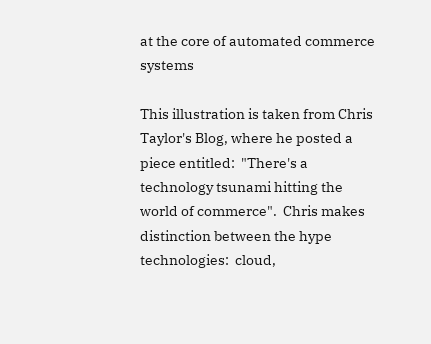at the core of automated commerce systems

This illustration is taken from Chris Taylor's Blog, where he posted a piece entitled:  "There's a technology tsunami hitting the world of commerce".  Chris makes distinction between the hype technologies:  cloud,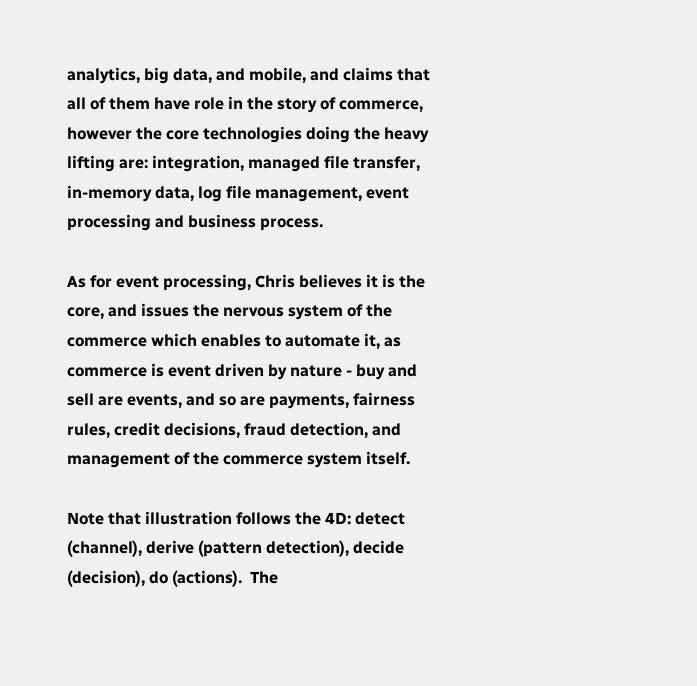analytics, big data, and mobile, and claims that all of them have role in the story of commerce, however the core technologies doing the heavy lifting are: integration, managed file transfer, in-memory data, log file management, event processing and business process.

As for event processing, Chris believes it is the core, and issues the nervous system of the commerce which enables to automate it, as commerce is event driven by nature - buy and sell are events, and so are payments, fairness rules, credit decisions, fraud detection, and management of the commerce system itself.

Note that illustration follows the 4D: detect (channel), derive (pattern detection), decide (decision), do (actions).  The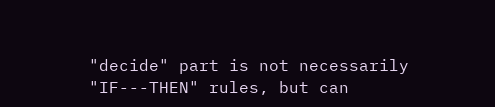"decide" part is not necessarily "IF---THEN" rules, but can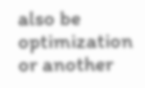also be optimization or another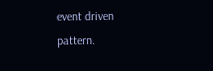event driven pattern.